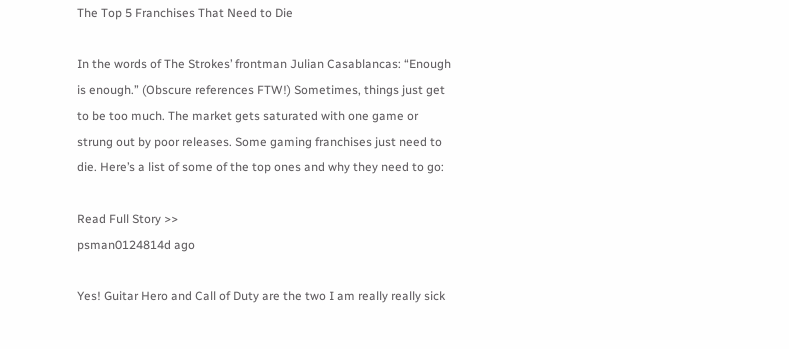The Top 5 Franchises That Need to Die

In the words of The Strokes’ frontman Julian Casablancas: “Enough is enough.” (Obscure references FTW!) Sometimes, things just get to be too much. The market gets saturated with one game or strung out by poor releases. Some gaming franchises just need to die. Here’s a list of some of the top ones and why they need to go:

Read Full Story >>
psman0124814d ago

Yes! Guitar Hero and Call of Duty are the two I am really really sick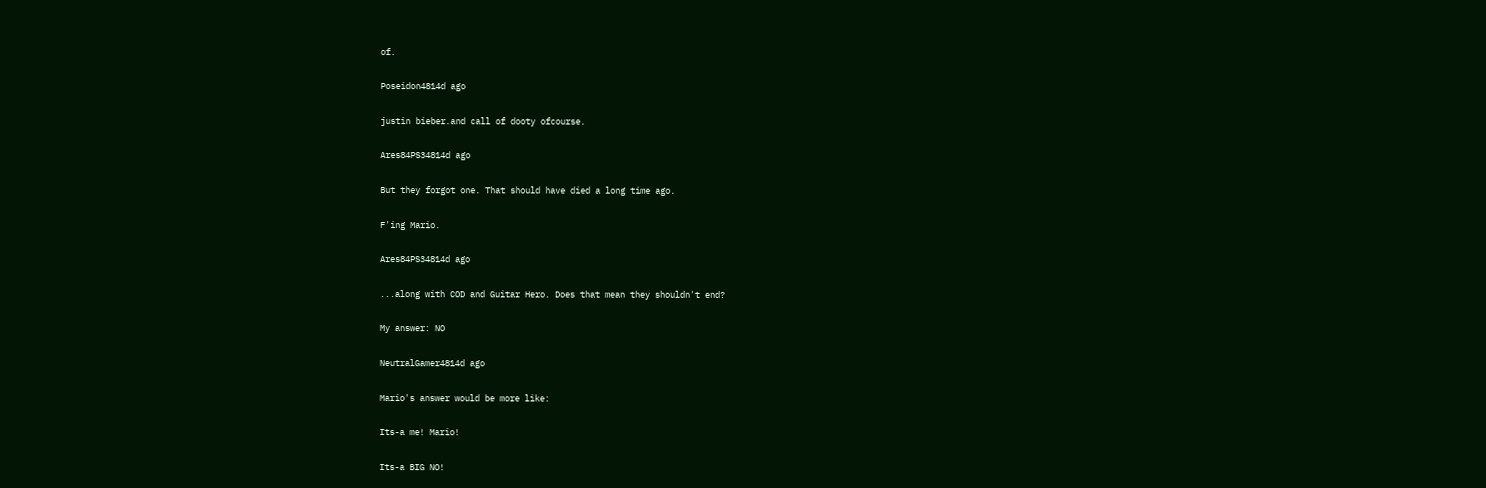of.

Poseidon4814d ago

justin bieber.and call of dooty ofcourse.

Ares84PS34814d ago

But they forgot one. That should have died a long time ago.

F'ing Mario.

Ares84PS34814d ago

...along with COD and Guitar Hero. Does that mean they shouldn't end?

My answer: NO

NeutralGamer4814d ago

Mario's answer would be more like:

Its-a me! Mario!

Its-a BIG NO!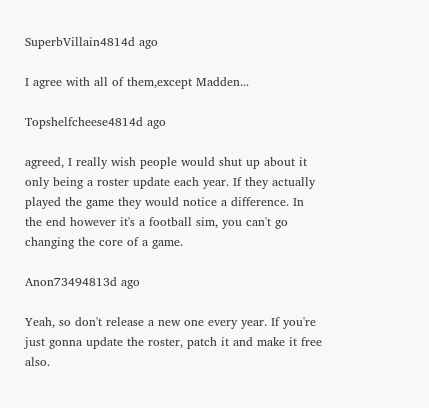SuperbVillain4814d ago

I agree with all of them,except Madden...

Topshelfcheese4814d ago

agreed, I really wish people would shut up about it only being a roster update each year. If they actually played the game they would notice a difference. In the end however it's a football sim, you can't go changing the core of a game.

Anon73494813d ago

Yeah, so don't release a new one every year. If you're just gonna update the roster, patch it and make it free also.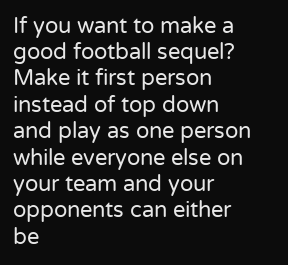If you want to make a good football sequel? Make it first person instead of top down and play as one person while everyone else on your team and your opponents can either be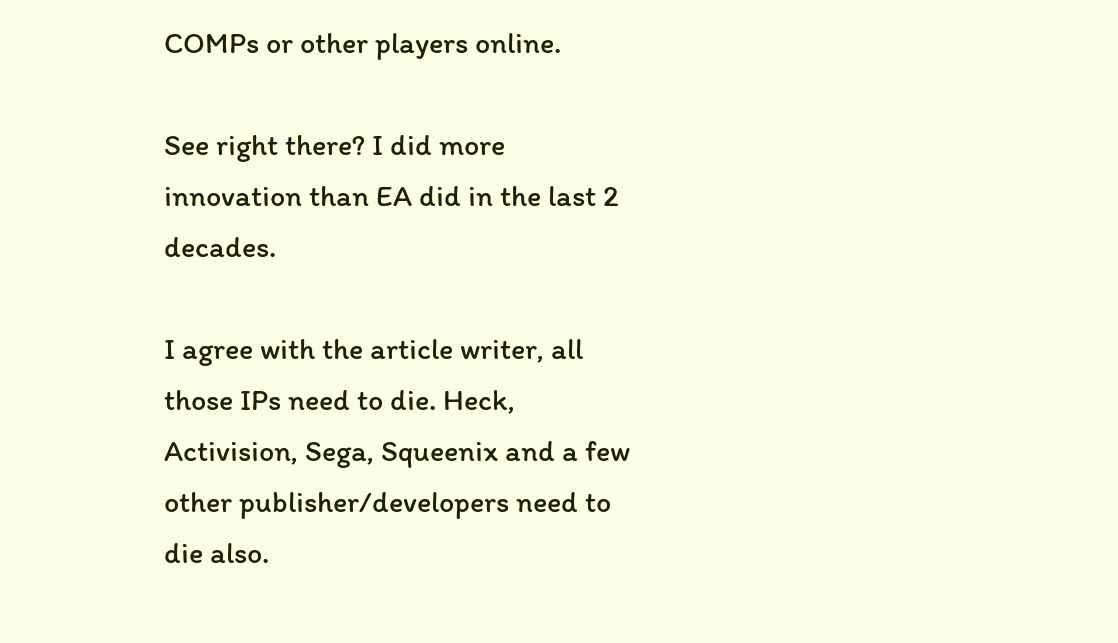COMPs or other players online.

See right there? I did more innovation than EA did in the last 2 decades.

I agree with the article writer, all those IPs need to die. Heck, Activision, Sega, Squeenix and a few other publisher/developers need to die also.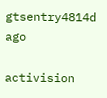gtsentry4814d ago

activision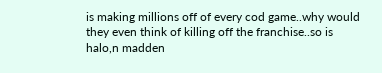is making millions off of every cod game..why would they even think of killing off the franchise..so is halo,n madden